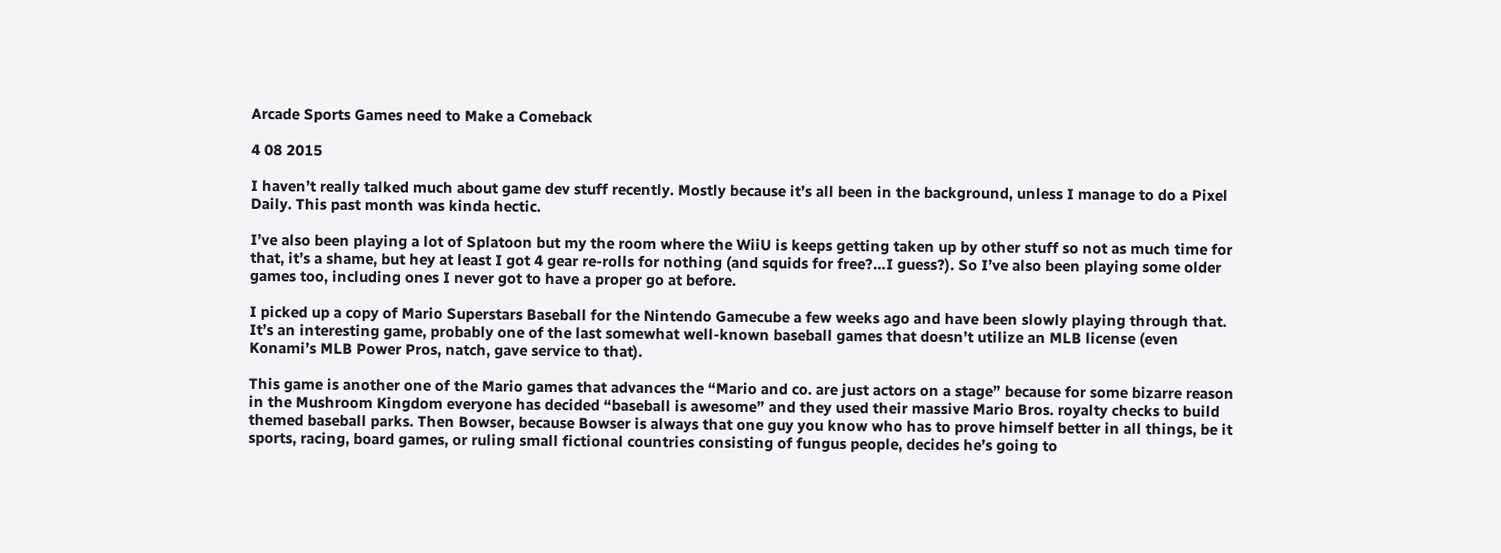Arcade Sports Games need to Make a Comeback

4 08 2015

I haven’t really talked much about game dev stuff recently. Mostly because it’s all been in the background, unless I manage to do a Pixel Daily. This past month was kinda hectic.

I’ve also been playing a lot of Splatoon but my the room where the WiiU is keeps getting taken up by other stuff so not as much time for that, it’s a shame, but hey at least I got 4 gear re-rolls for nothing (and squids for free?…I guess?). So I’ve also been playing some older games too, including ones I never got to have a proper go at before.

I picked up a copy of Mario Superstars Baseball for the Nintendo Gamecube a few weeks ago and have been slowly playing through that. It’s an interesting game, probably one of the last somewhat well-known baseball games that doesn’t utilize an MLB license (even Konami’s MLB Power Pros, natch, gave service to that).

This game is another one of the Mario games that advances the “Mario and co. are just actors on a stage” because for some bizarre reason in the Mushroom Kingdom everyone has decided “baseball is awesome” and they used their massive Mario Bros. royalty checks to build themed baseball parks. Then Bowser, because Bowser is always that one guy you know who has to prove himself better in all things, be it sports, racing, board games, or ruling small fictional countries consisting of fungus people, decides he’s going to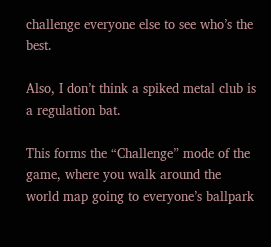challenge everyone else to see who’s the best.

Also, I don’t think a spiked metal club is a regulation bat.

This forms the “Challenge” mode of the game, where you walk around the world map going to everyone’s ballpark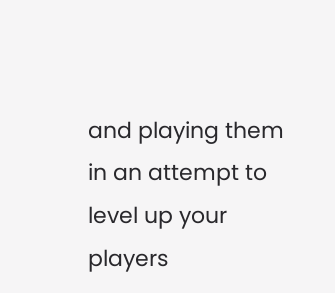and playing them in an attempt to level up your players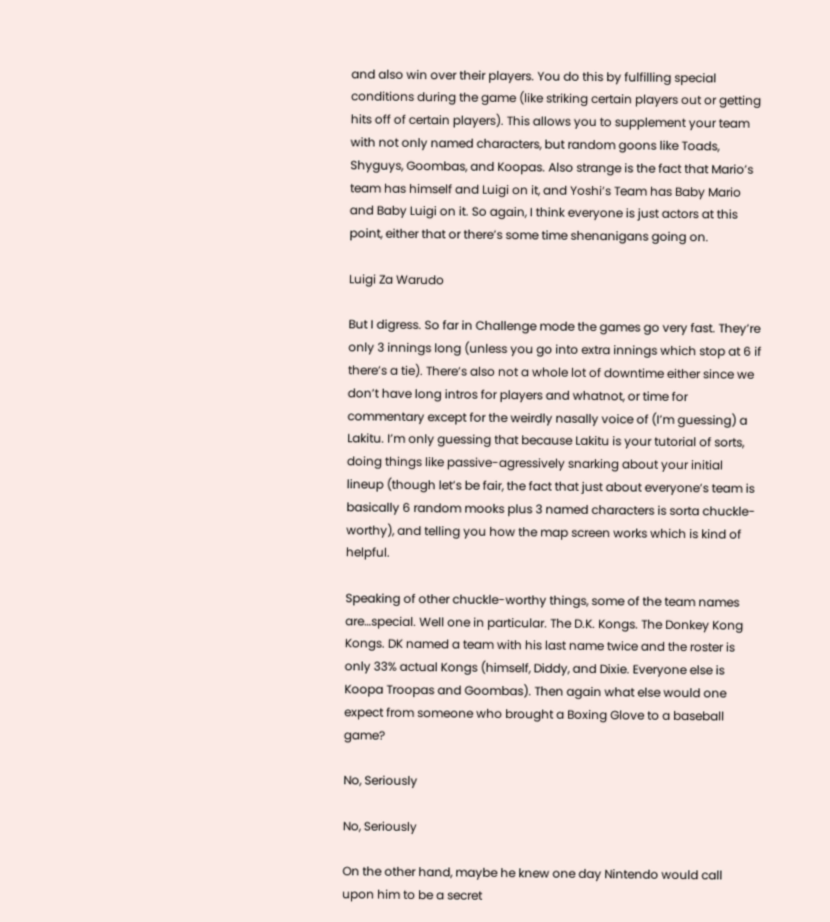and also win over their players. You do this by fulfilling special conditions during the game (like striking certain players out or getting hits off of certain players). This allows you to supplement your team with not only named characters, but random goons like Toads, Shyguys, Goombas, and Koopas. Also strange is the fact that Mario’s team has himself and Luigi on it, and Yoshi’s Team has Baby Mario and Baby Luigi on it. So again, I think everyone is just actors at this point, either that or there’s some time shenanigans going on.

Luigi Za Warudo

But I digress. So far in Challenge mode the games go very fast. They’re only 3 innings long (unless you go into extra innings which stop at 6 if there’s a tie). There’s also not a whole lot of downtime either since we don’t have long intros for players and whatnot, or time for commentary except for the weirdly nasally voice of (I’m guessing) a Lakitu. I’m only guessing that because Lakitu is your tutorial of sorts, doing things like passive-agressively snarking about your initial lineup (though let’s be fair, the fact that just about everyone’s team is basically 6 random mooks plus 3 named characters is sorta chuckle-worthy), and telling you how the map screen works which is kind of helpful.

Speaking of other chuckle-worthy things, some of the team names are…special. Well one in particular. The D.K. Kongs. The Donkey Kong Kongs. DK named a team with his last name twice and the roster is only 33% actual Kongs (himself, Diddy, and Dixie. Everyone else is Koopa Troopas and Goombas). Then again what else would one expect from someone who brought a Boxing Glove to a baseball game?

No, Seriously

No, Seriously

On the other hand, maybe he knew one day Nintendo would call upon him to be a secret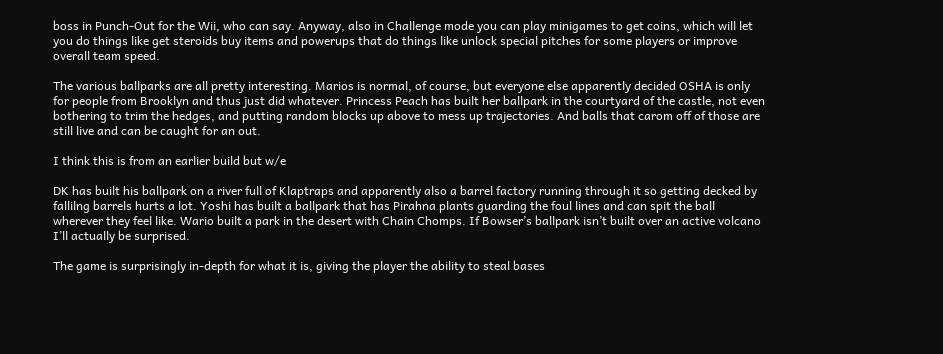boss in Punch-Out for the Wii, who can say. Anyway, also in Challenge mode you can play minigames to get coins, which will let you do things like get steroids buy items and powerups that do things like unlock special pitches for some players or improve overall team speed.

The various ballparks are all pretty interesting. Marios is normal, of course, but everyone else apparently decided OSHA is only for people from Brooklyn and thus just did whatever. Princess Peach has built her ballpark in the courtyard of the castle, not even bothering to trim the hedges, and putting random blocks up above to mess up trajectories. And balls that carom off of those are still live and can be caught for an out.

I think this is from an earlier build but w/e

DK has built his ballpark on a river full of Klaptraps and apparently also a barrel factory running through it so getting decked by fallilng barrels hurts a lot. Yoshi has built a ballpark that has Pirahna plants guarding the foul lines and can spit the ball wherever they feel like. Wario built a park in the desert with Chain Chomps. If Bowser’s ballpark isn’t built over an active volcano I’ll actually be surprised.

The game is surprisingly in-depth for what it is, giving the player the ability to steal bases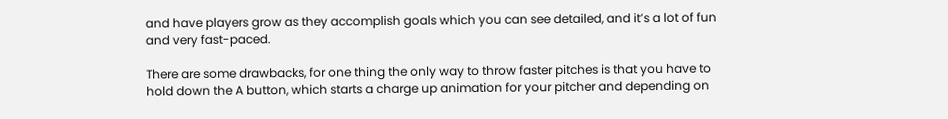and have players grow as they accomplish goals which you can see detailed, and it’s a lot of fun and very fast-paced.

There are some drawbacks, for one thing the only way to throw faster pitches is that you have to hold down the A button, which starts a charge up animation for your pitcher and depending on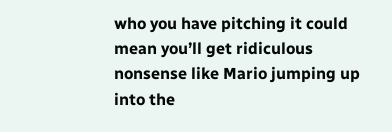who you have pitching it could mean you’ll get ridiculous nonsense like Mario jumping up into the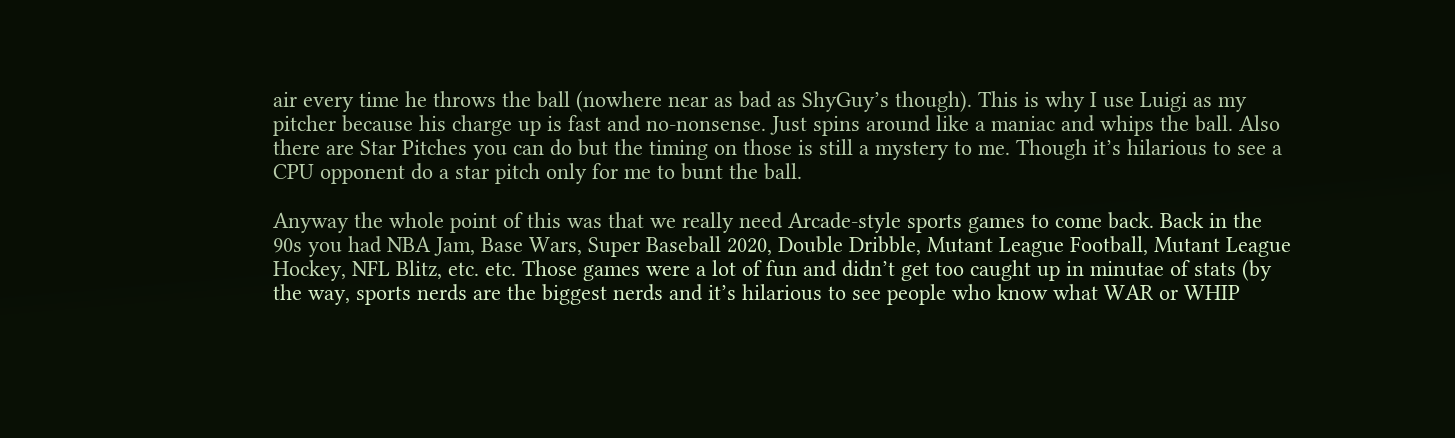air every time he throws the ball (nowhere near as bad as ShyGuy’s though). This is why I use Luigi as my pitcher because his charge up is fast and no-nonsense. Just spins around like a maniac and whips the ball. Also there are Star Pitches you can do but the timing on those is still a mystery to me. Though it’s hilarious to see a CPU opponent do a star pitch only for me to bunt the ball.

Anyway the whole point of this was that we really need Arcade-style sports games to come back. Back in the 90s you had NBA Jam, Base Wars, Super Baseball 2020, Double Dribble, Mutant League Football, Mutant League Hockey, NFL Blitz, etc. etc. Those games were a lot of fun and didn’t get too caught up in minutae of stats (by the way, sports nerds are the biggest nerds and it’s hilarious to see people who know what WAR or WHIP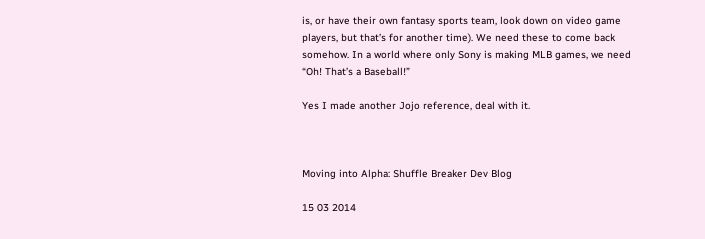is, or have their own fantasy sports team, look down on video game players, but that’s for another time). We need these to come back somehow. In a world where only Sony is making MLB games, we need “Oh! That’s a Baseball!”

Yes I made another Jojo reference, deal with it.



Moving into Alpha: Shuffle Breaker Dev Blog

15 03 2014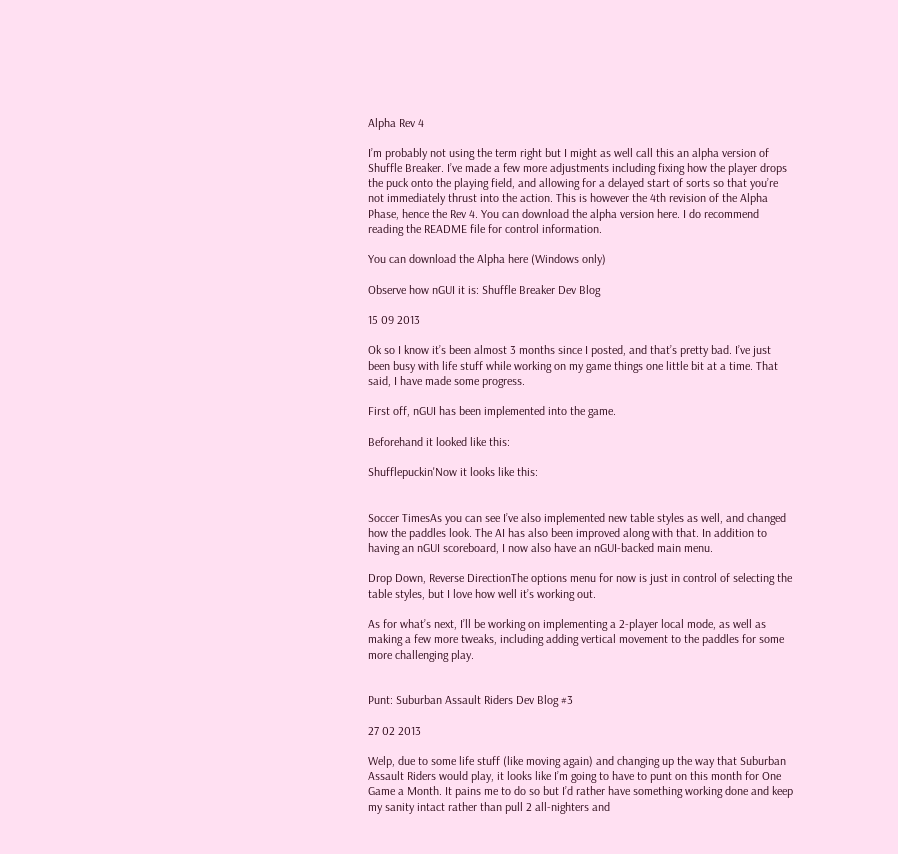Alpha Rev 4

I’m probably not using the term right but I might as well call this an alpha version of Shuffle Breaker. I’ve made a few more adjustments including fixing how the player drops the puck onto the playing field, and allowing for a delayed start of sorts so that you’re not immediately thrust into the action. This is however the 4th revision of the Alpha Phase, hence the Rev 4. You can download the alpha version here. I do recommend reading the README file for control information.

You can download the Alpha here (Windows only)

Observe how nGUI it is: Shuffle Breaker Dev Blog

15 09 2013

Ok so I know it’s been almost 3 months since I posted, and that’s pretty bad. I’ve just been busy with life stuff while working on my game things one little bit at a time. That said, I have made some progress.

First off, nGUI has been implemented into the game.

Beforehand it looked like this:

Shufflepuckin'Now it looks like this:


Soccer TimesAs you can see I’ve also implemented new table styles as well, and changed how the paddles look. The AI has also been improved along with that. In addition to having an nGUI scoreboard, I now also have an nGUI-backed main menu.

Drop Down, Reverse DirectionThe options menu for now is just in control of selecting the table styles, but I love how well it’s working out.

As for what’s next, I’ll be working on implementing a 2-player local mode, as well as making a few more tweaks, including adding vertical movement to the paddles for some more challenging play.


Punt: Suburban Assault Riders Dev Blog #3

27 02 2013

Welp, due to some life stuff (like moving again) and changing up the way that Suburban Assault Riders would play, it looks like I’m going to have to punt on this month for One Game a Month. It pains me to do so but I’d rather have something working done and keep my sanity intact rather than pull 2 all-nighters and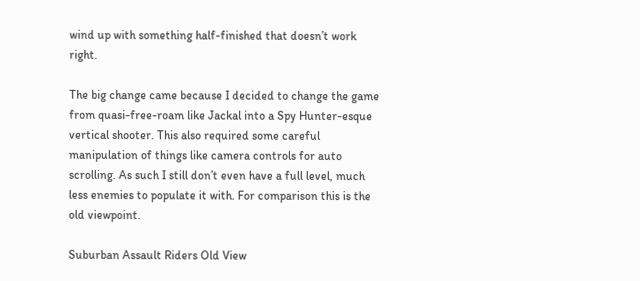wind up with something half-finished that doesn’t work right.

The big change came because I decided to change the game from quasi-free-roam like Jackal into a Spy Hunter-esque vertical shooter. This also required some careful manipulation of things like camera controls for auto scrolling. As such I still don’t even have a full level, much less enemies to populate it with. For comparison this is the old viewpoint.

Suburban Assault Riders Old View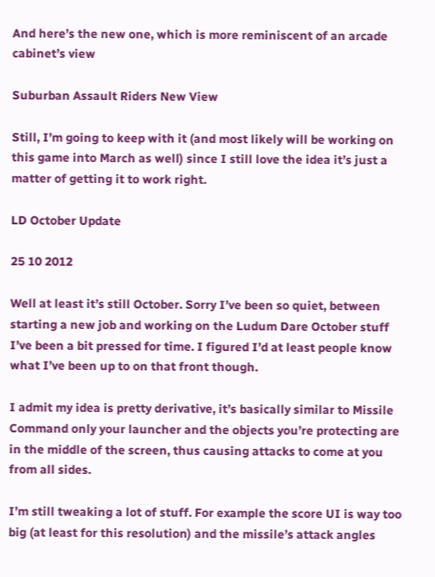And here’s the new one, which is more reminiscent of an arcade cabinet’s view

Suburban Assault Riders New View

Still, I’m going to keep with it (and most likely will be working on this game into March as well) since I still love the idea it’s just a matter of getting it to work right.

LD October Update

25 10 2012

Well at least it’s still October. Sorry I’ve been so quiet, between starting a new job and working on the Ludum Dare October stuff I’ve been a bit pressed for time. I figured I’d at least people know what I’ve been up to on that front though.

I admit my idea is pretty derivative, it’s basically similar to Missile Command only your launcher and the objects you’re protecting are in the middle of the screen, thus causing attacks to come at you from all sides.

I’m still tweaking a lot of stuff. For example the score UI is way too big (at least for this resolution) and the missile’s attack angles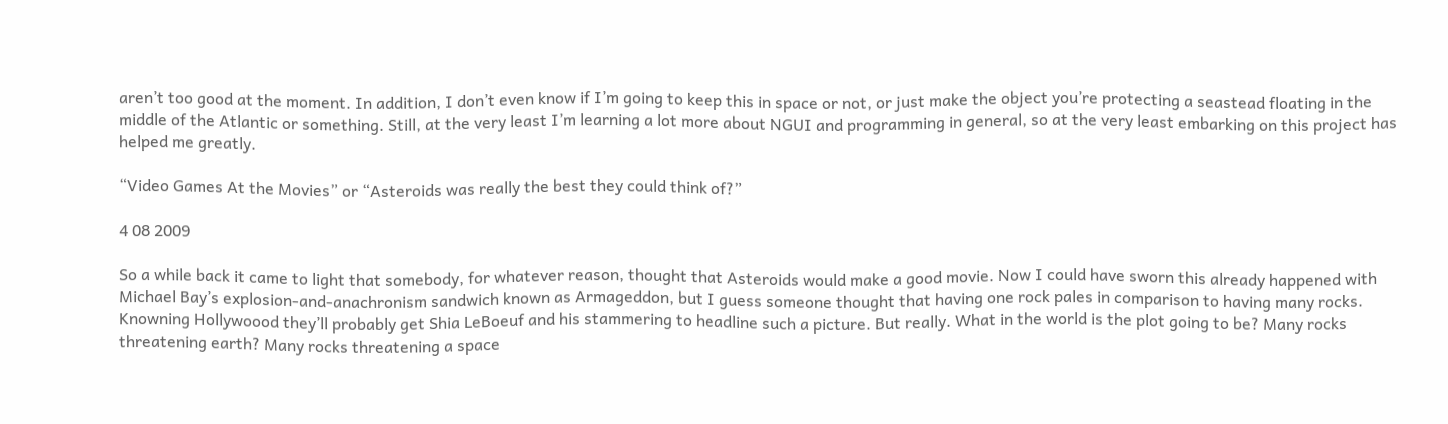aren’t too good at the moment. In addition, I don’t even know if I’m going to keep this in space or not, or just make the object you’re protecting a seastead floating in the middle of the Atlantic or something. Still, at the very least I’m learning a lot more about NGUI and programming in general, so at the very least embarking on this project has helped me greatly.

“Video Games At the Movies” or “Asteroids was really the best they could think of?”

4 08 2009

So a while back it came to light that somebody, for whatever reason, thought that Asteroids would make a good movie. Now I could have sworn this already happened with Michael Bay’s explosion-and-anachronism sandwich known as Armageddon, but I guess someone thought that having one rock pales in comparison to having many rocks. Knowning Hollywoood they’ll probably get Shia LeBoeuf and his stammering to headline such a picture. But really. What in the world is the plot going to be? Many rocks threatening earth? Many rocks threatening a space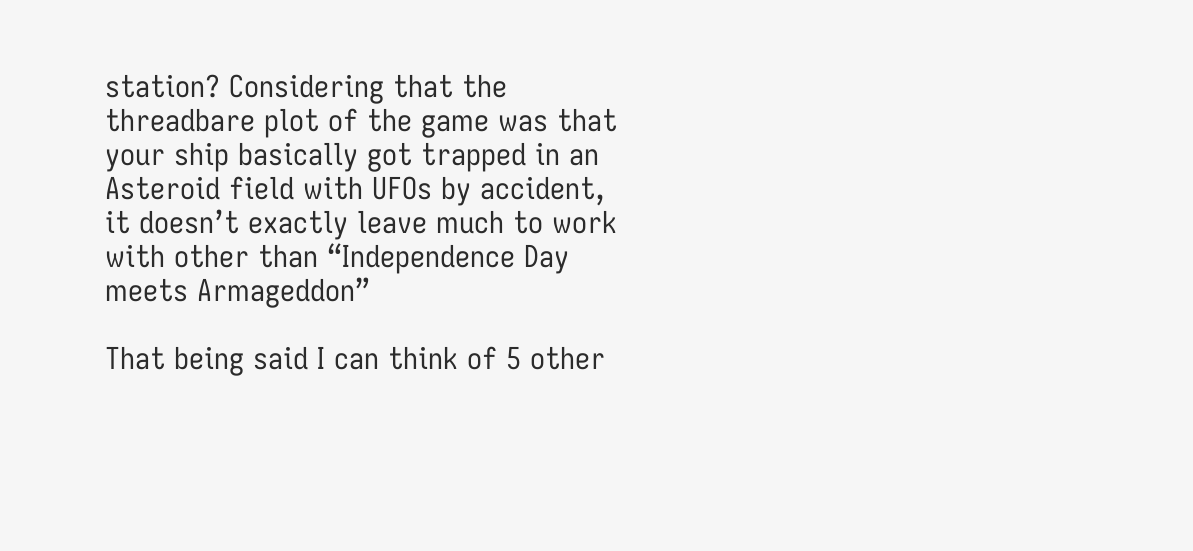station? Considering that the threadbare plot of the game was that your ship basically got trapped in an Asteroid field with UFOs by accident, it doesn’t exactly leave much to work with other than “Independence Day meets Armageddon”

That being said I can think of 5 other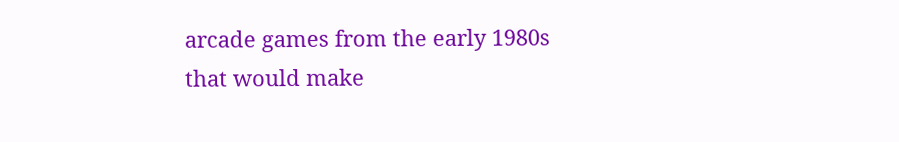arcade games from the early 1980s that would make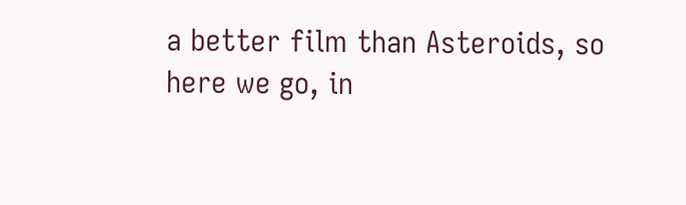a better film than Asteroids, so here we go, in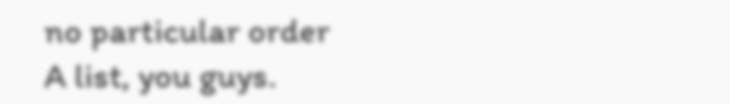no particular order
A list, you guys.